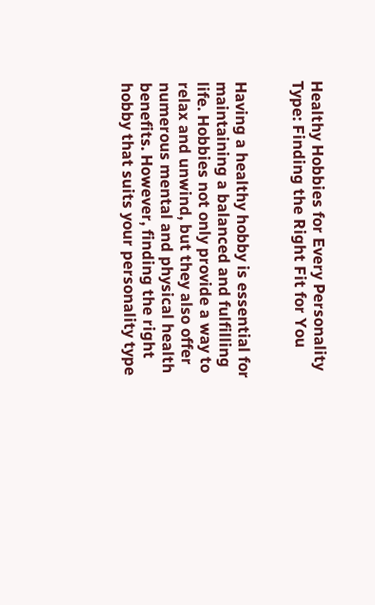Healthy Hobbies for Every Personality Type: Finding the Right Fit for You


Having a healthy hobby is essential for maintaining a balanced and fulfilling life. Hobbies not only provide a way to relax and unwind, but they also offer numerous mental and physical health benefits. However, finding the right hobby that suits your personality type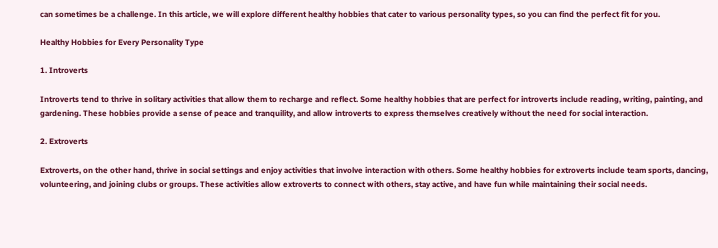can sometimes be a challenge. In this article, we will explore different healthy hobbies that cater to various personality types, so you can find the perfect fit for you.

Healthy Hobbies for Every Personality Type

1. Introverts

Introverts tend to thrive in solitary activities that allow them to recharge and reflect. Some healthy hobbies that are perfect for introverts include reading, writing, painting, and gardening. These hobbies provide a sense of peace and tranquility, and allow introverts to express themselves creatively without the need for social interaction.

2. Extroverts

Extroverts, on the other hand, thrive in social settings and enjoy activities that involve interaction with others. Some healthy hobbies for extroverts include team sports, dancing, volunteering, and joining clubs or groups. These activities allow extroverts to connect with others, stay active, and have fun while maintaining their social needs.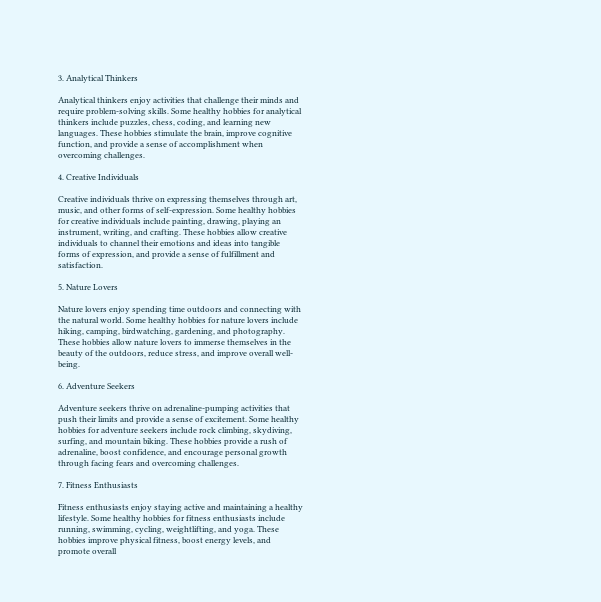3. Analytical Thinkers

Analytical thinkers enjoy activities that challenge their minds and require problem-solving skills. Some healthy hobbies for analytical thinkers include puzzles, chess, coding, and learning new languages. These hobbies stimulate the brain, improve cognitive function, and provide a sense of accomplishment when overcoming challenges.

4. Creative Individuals

Creative individuals thrive on expressing themselves through art, music, and other forms of self-expression. Some healthy hobbies for creative individuals include painting, drawing, playing an instrument, writing, and crafting. These hobbies allow creative individuals to channel their emotions and ideas into tangible forms of expression, and provide a sense of fulfillment and satisfaction.

5. Nature Lovers

Nature lovers enjoy spending time outdoors and connecting with the natural world. Some healthy hobbies for nature lovers include hiking, camping, birdwatching, gardening, and photography. These hobbies allow nature lovers to immerse themselves in the beauty of the outdoors, reduce stress, and improve overall well-being.

6. Adventure Seekers

Adventure seekers thrive on adrenaline-pumping activities that push their limits and provide a sense of excitement. Some healthy hobbies for adventure seekers include rock climbing, skydiving, surfing, and mountain biking. These hobbies provide a rush of adrenaline, boost confidence, and encourage personal growth through facing fears and overcoming challenges.

7. Fitness Enthusiasts

Fitness enthusiasts enjoy staying active and maintaining a healthy lifestyle. Some healthy hobbies for fitness enthusiasts include running, swimming, cycling, weightlifting, and yoga. These hobbies improve physical fitness, boost energy levels, and promote overall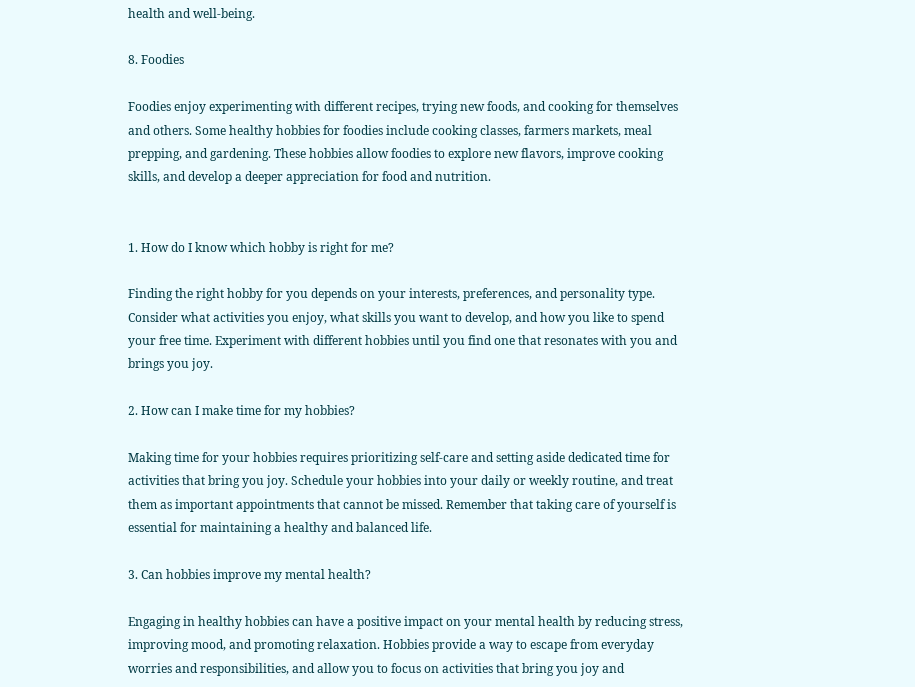health and well-being.

8. Foodies

Foodies enjoy experimenting with different recipes, trying new foods, and cooking for themselves and others. Some healthy hobbies for foodies include cooking classes, farmers markets, meal prepping, and gardening. These hobbies allow foodies to explore new flavors, improve cooking skills, and develop a deeper appreciation for food and nutrition.


1. How do I know which hobby is right for me?

Finding the right hobby for you depends on your interests, preferences, and personality type. Consider what activities you enjoy, what skills you want to develop, and how you like to spend your free time. Experiment with different hobbies until you find one that resonates with you and brings you joy.

2. How can I make time for my hobbies?

Making time for your hobbies requires prioritizing self-care and setting aside dedicated time for activities that bring you joy. Schedule your hobbies into your daily or weekly routine, and treat them as important appointments that cannot be missed. Remember that taking care of yourself is essential for maintaining a healthy and balanced life.

3. Can hobbies improve my mental health?

Engaging in healthy hobbies can have a positive impact on your mental health by reducing stress, improving mood, and promoting relaxation. Hobbies provide a way to escape from everyday worries and responsibilities, and allow you to focus on activities that bring you joy and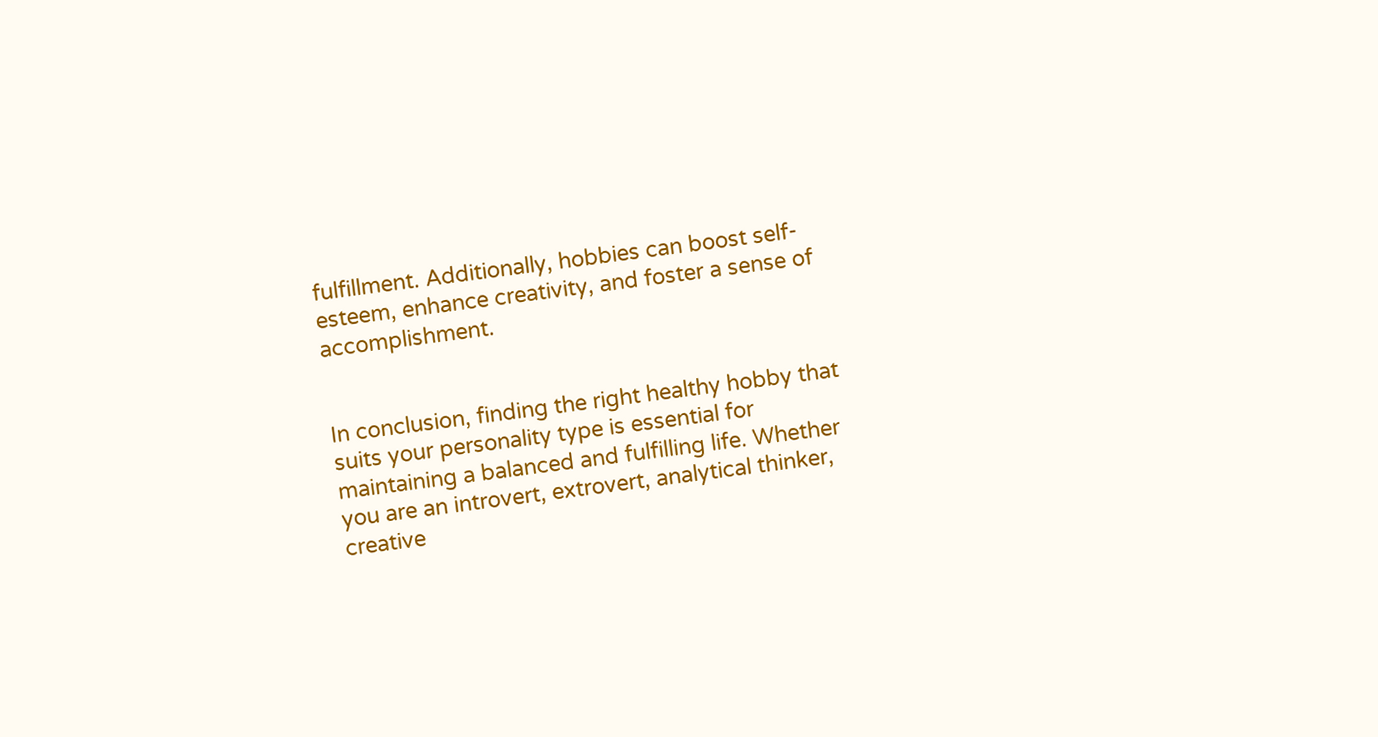fulfillment. Additionally, hobbies can boost self-esteem, enhance creativity, and foster a sense of accomplishment.


In conclusion, finding the right healthy hobby that suits your personality type is essential for maintaining a balanced and fulfilling life. Whether you are an introvert, extrovert, analytical thinker, creative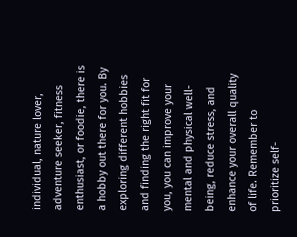individual, nature lover, adventure seeker, fitness enthusiast, or foodie, there is a hobby out there for you. By exploring different hobbies and finding the right fit for you, you can improve your mental and physical well-being, reduce stress, and enhance your overall quality of life. Remember to prioritize self-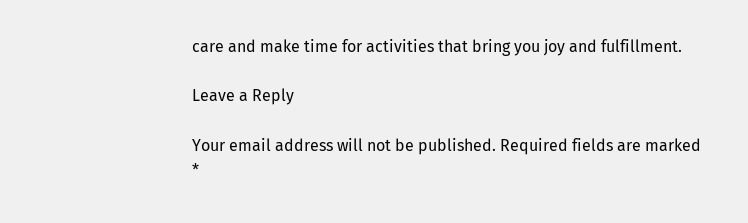care and make time for activities that bring you joy and fulfillment.

Leave a Reply

Your email address will not be published. Required fields are marked *